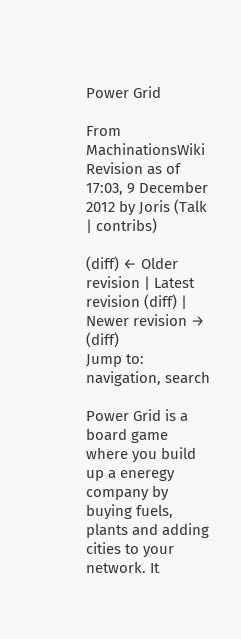Power Grid

From MachinationsWiki
Revision as of 17:03, 9 December 2012 by Joris (Talk | contribs)

(diff) ← Older revision | Latest revision (diff) | Newer revision → (diff)
Jump to: navigation, search

Power Grid is a board game where you build up a eneregy company by buying fuels, plants and adding cities to your network. It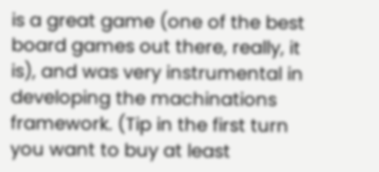is a great game (one of the best board games out there, really, it is), and was very instrumental in developing the machinations framework. (Tip in the first turn you want to buy at least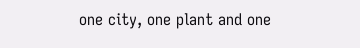one city, one plant and one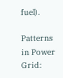fuel).

Patterns in Power Grid: